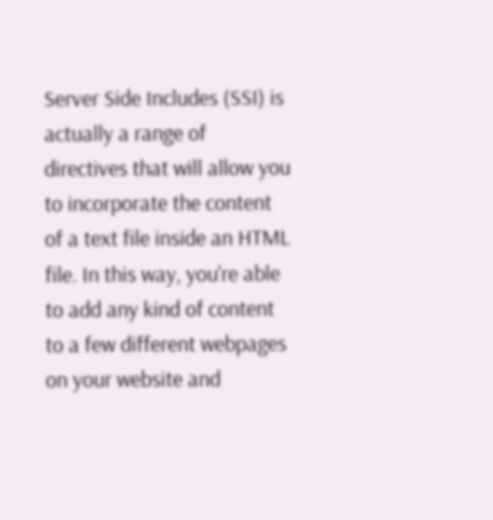Server Side Includes (SSI) is actually a range of directives that will allow you to incorporate the content of a text file inside an HTML file. In this way, you're able to add any kind of content to a few different webpages on your website and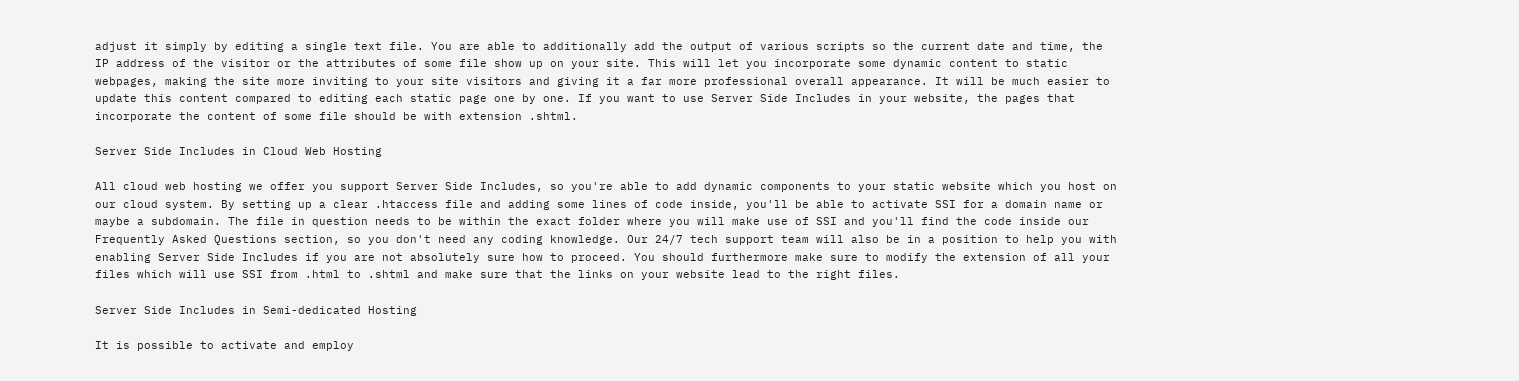adjust it simply by editing a single text file. You are able to additionally add the output of various scripts so the current date and time, the IP address of the visitor or the attributes of some file show up on your site. This will let you incorporate some dynamic content to static webpages, making the site more inviting to your site visitors and giving it a far more professional overall appearance. It will be much easier to update this content compared to editing each static page one by one. If you want to use Server Side Includes in your website, the pages that incorporate the content of some file should be with extension .shtml.

Server Side Includes in Cloud Web Hosting

All cloud web hosting we offer you support Server Side Includes, so you're able to add dynamic components to your static website which you host on our cloud system. By setting up a clear .htaccess file and adding some lines of code inside, you'll be able to activate SSI for a domain name or maybe a subdomain. The file in question needs to be within the exact folder where you will make use of SSI and you'll find the code inside our Frequently Asked Questions section, so you don't need any coding knowledge. Our 24/7 tech support team will also be in a position to help you with enabling Server Side Includes if you are not absolutely sure how to proceed. You should furthermore make sure to modify the extension of all your files which will use SSI from .html to .shtml and make sure that the links on your website lead to the right files.

Server Side Includes in Semi-dedicated Hosting

It is possible to activate and employ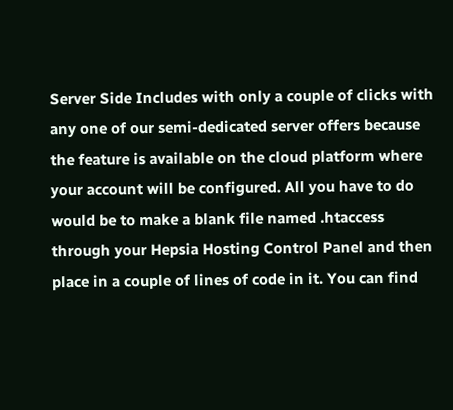Server Side Includes with only a couple of clicks with any one of our semi-dedicated server offers because the feature is available on the cloud platform where your account will be configured. All you have to do would be to make a blank file named .htaccess through your Hepsia Hosting Control Panel and then place in a couple of lines of code in it. You can find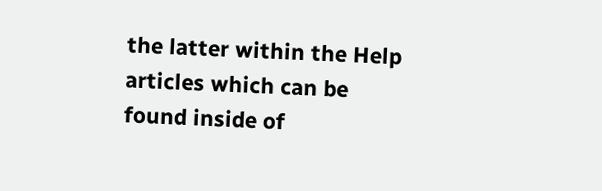the latter within the Help articles which can be found inside of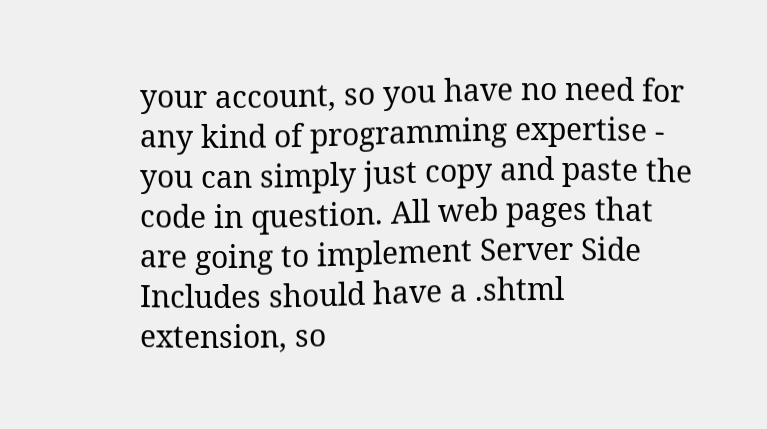your account, so you have no need for any kind of programming expertise - you can simply just copy and paste the code in question. All web pages that are going to implement Server Side Includes should have a .shtml extension, so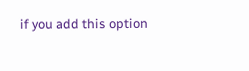if you add this option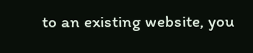to an existing website, you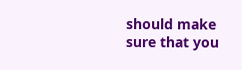should make sure that you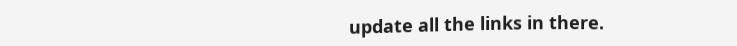update all the links in there.